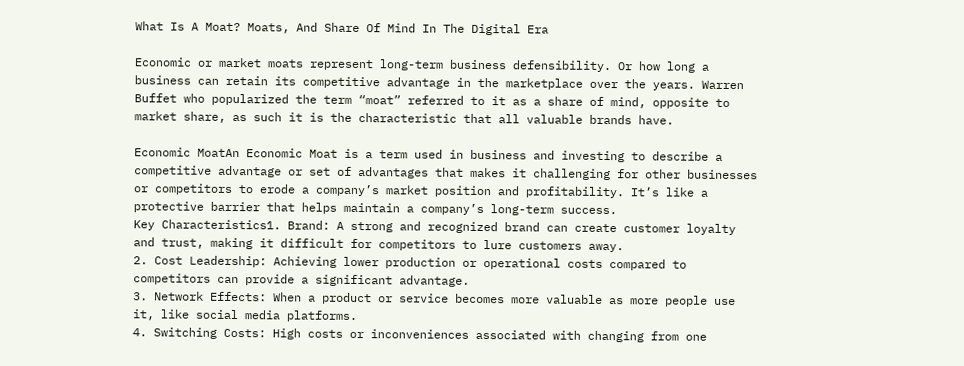What Is A Moat? Moats, And Share Of Mind In The Digital Era

Economic or market moats represent long-term business defensibility. Or how long a business can retain its competitive advantage in the marketplace over the years. Warren Buffet who popularized the term “moat” referred to it as a share of mind, opposite to market share, as such it is the characteristic that all valuable brands have.

Economic MoatAn Economic Moat is a term used in business and investing to describe a competitive advantage or set of advantages that makes it challenging for other businesses or competitors to erode a company’s market position and profitability. It’s like a protective barrier that helps maintain a company’s long-term success.
Key Characteristics1. Brand: A strong and recognized brand can create customer loyalty and trust, making it difficult for competitors to lure customers away.
2. Cost Leadership: Achieving lower production or operational costs compared to competitors can provide a significant advantage.
3. Network Effects: When a product or service becomes more valuable as more people use it, like social media platforms.
4. Switching Costs: High costs or inconveniences associated with changing from one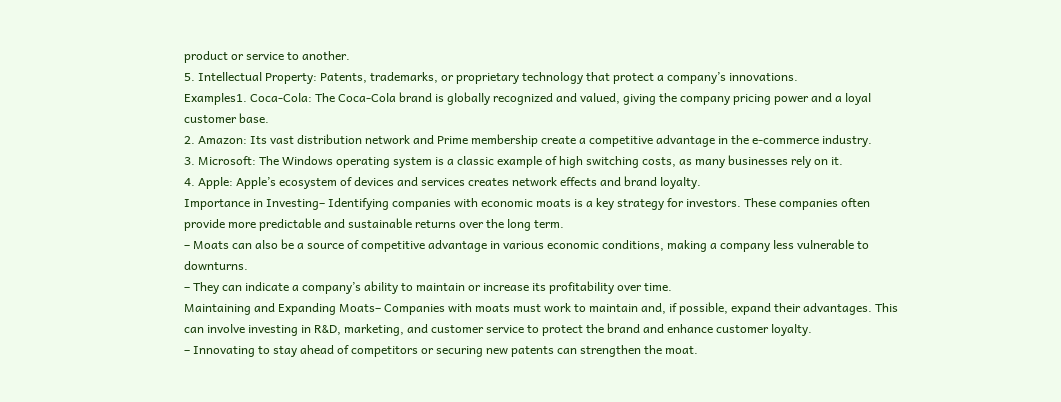product or service to another.
5. Intellectual Property: Patents, trademarks, or proprietary technology that protect a company’s innovations.
Examples1. Coca-Cola: The Coca-Cola brand is globally recognized and valued, giving the company pricing power and a loyal customer base.
2. Amazon: Its vast distribution network and Prime membership create a competitive advantage in the e-commerce industry.
3. Microsoft: The Windows operating system is a classic example of high switching costs, as many businesses rely on it.
4. Apple: Apple’s ecosystem of devices and services creates network effects and brand loyalty.
Importance in Investing– Identifying companies with economic moats is a key strategy for investors. These companies often provide more predictable and sustainable returns over the long term.
– Moats can also be a source of competitive advantage in various economic conditions, making a company less vulnerable to downturns.
– They can indicate a company’s ability to maintain or increase its profitability over time.
Maintaining and Expanding Moats– Companies with moats must work to maintain and, if possible, expand their advantages. This can involve investing in R&D, marketing, and customer service to protect the brand and enhance customer loyalty.
– Innovating to stay ahead of competitors or securing new patents can strengthen the moat.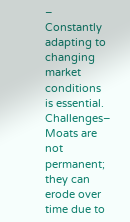– Constantly adapting to changing market conditions is essential.
Challenges– Moats are not permanent; they can erode over time due to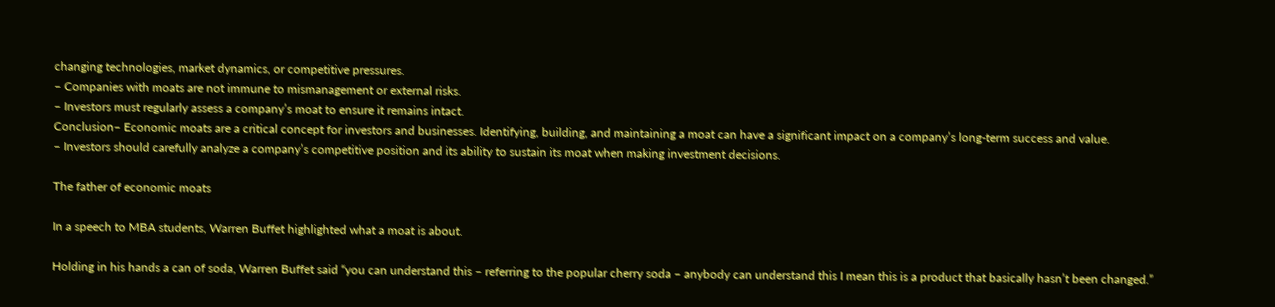changing technologies, market dynamics, or competitive pressures.
– Companies with moats are not immune to mismanagement or external risks.
– Investors must regularly assess a company’s moat to ensure it remains intact.
Conclusion– Economic moats are a critical concept for investors and businesses. Identifying, building, and maintaining a moat can have a significant impact on a company’s long-term success and value.
– Investors should carefully analyze a company’s competitive position and its ability to sustain its moat when making investment decisions.

The father of economic moats

In a speech to MBA students, Warren Buffet highlighted what a moat is about.

Holding in his hands a can of soda, Warren Buffet said “you can understand this – referring to the popular cherry soda – anybody can understand this I mean this is a product that basically hasn’t been changed.”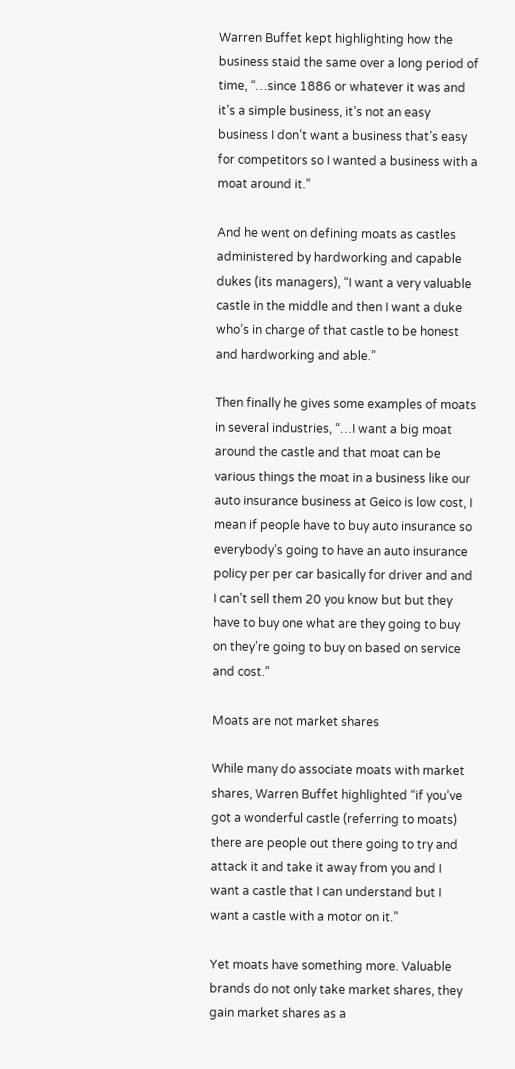Warren Buffet kept highlighting how the business staid the same over a long period of time, “…since 1886 or whatever it was and it’s a simple business, it’s not an easy business I don’t want a business that’s easy for competitors so I wanted a business with a moat around it.”

And he went on defining moats as castles administered by hardworking and capable dukes (its managers), “I want a very valuable castle in the middle and then I want a duke who’s in charge of that castle to be honest and hardworking and able.”

Then finally he gives some examples of moats in several industries, “…I want a big moat around the castle and that moat can be various things the moat in a business like our auto insurance business at Geico is low cost, I mean if people have to buy auto insurance so everybody’s going to have an auto insurance policy per per car basically for driver and and I can’t sell them 20 you know but but they have to buy one what are they going to buy on they’re going to buy on based on service and cost.”

Moats are not market shares

While many do associate moats with market shares, Warren Buffet highlighted “if you’ve got a wonderful castle (referring to moats) there are people out there going to try and attack it and take it away from you and I want a castle that I can understand but I want a castle with a motor on it.”

Yet moats have something more. Valuable brands do not only take market shares, they gain market shares as a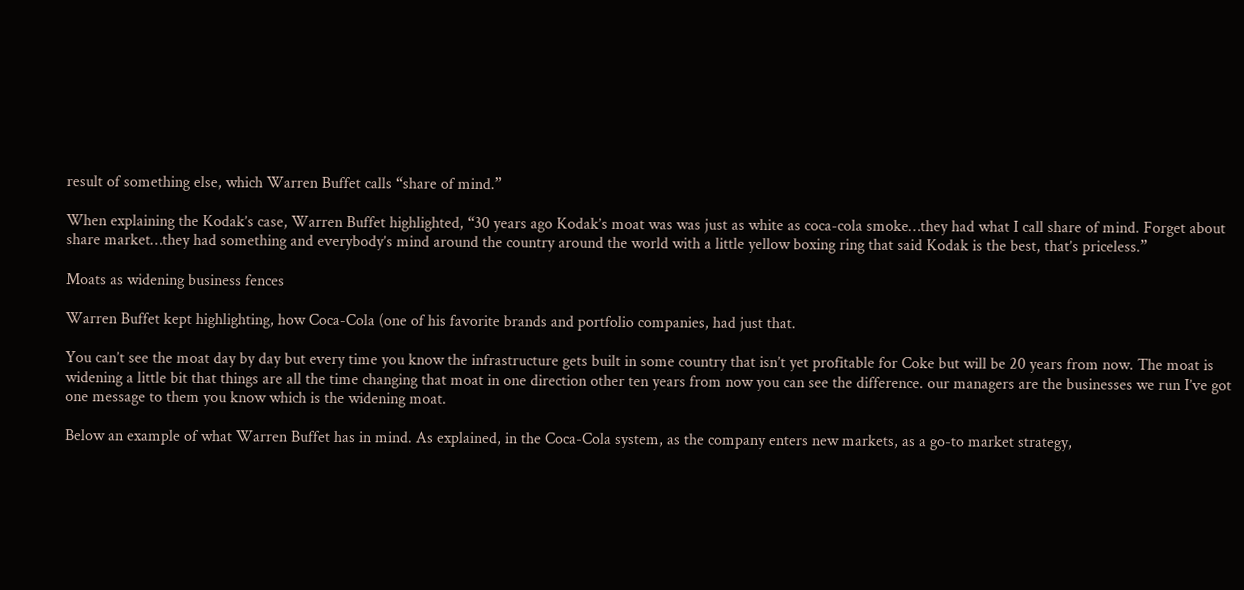result of something else, which Warren Buffet calls “share of mind.”

When explaining the Kodak’s case, Warren Buffet highlighted, “30 years ago Kodak’s moat was was just as white as coca-cola smoke…they had what I call share of mind. Forget about share market…they had something and everybody’s mind around the country around the world with a little yellow boxing ring that said Kodak is the best, that’s priceless.”

Moats as widening business fences

Warren Buffet kept highlighting, how Coca-Cola (one of his favorite brands and portfolio companies, had just that.

You can’t see the moat day by day but every time you know the infrastructure gets built in some country that isn’t yet profitable for Coke but will be 20 years from now. The moat is widening a little bit that things are all the time changing that moat in one direction other ten years from now you can see the difference. our managers are the businesses we run I’ve got one message to them you know which is the widening moat.

Below an example of what Warren Buffet has in mind. As explained, in the Coca-Cola system, as the company enters new markets, as a go-to market strategy,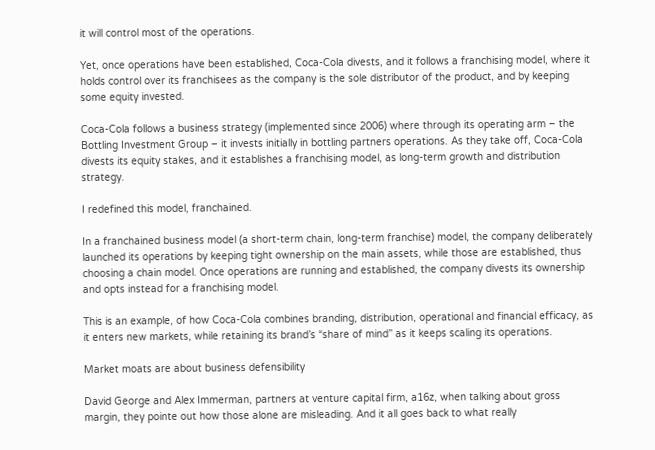it will control most of the operations.

Yet, once operations have been established, Coca-Cola divests, and it follows a franchising model, where it holds control over its franchisees as the company is the sole distributor of the product, and by keeping some equity invested.

Coca-Cola follows a business strategy (implemented since 2006) where through its operating arm – the Bottling Investment Group – it invests initially in bottling partners operations. As they take off, Coca-Cola divests its equity stakes, and it establishes a franchising model, as long-term growth and distribution strategy.

I redefined this model, franchained.

In a franchained business model (a short-term chain, long-term franchise) model, the company deliberately launched its operations by keeping tight ownership on the main assets, while those are established, thus choosing a chain model. Once operations are running and established, the company divests its ownership and opts instead for a franchising model.

This is an example, of how Coca-Cola combines branding, distribution, operational and financial efficacy, as it enters new markets, while retaining its brand’s “share of mind” as it keeps scaling its operations.

Market moats are about business defensibility

David George and Alex Immerman, partners at venture capital firm, a16z, when talking about gross margin, they pointe out how those alone are misleading. And it all goes back to what really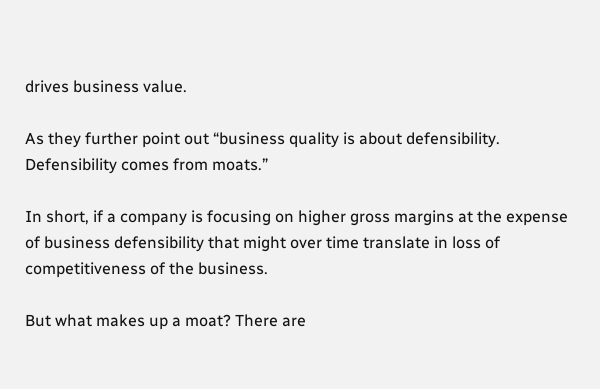drives business value.

As they further point out “business quality is about defensibility. Defensibility comes from moats.”

In short, if a company is focusing on higher gross margins at the expense of business defensibility that might over time translate in loss of competitiveness of the business.

But what makes up a moat? There are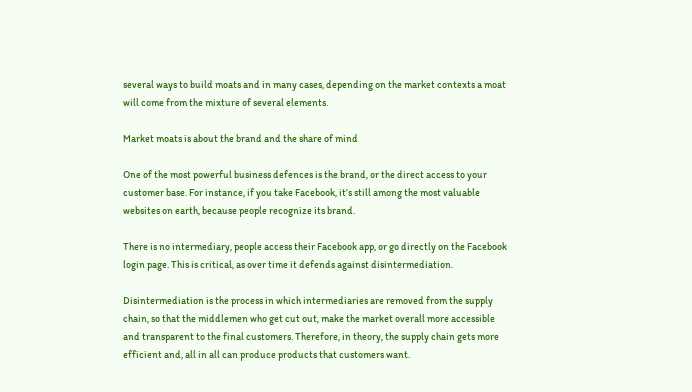several ways to build moats and in many cases, depending on the market contexts a moat will come from the mixture of several elements.

Market moats is about the brand and the share of mind

One of the most powerful business defences is the brand, or the direct access to your customer base. For instance, if you take Facebook, it’s still among the most valuable websites on earth, because people recognize its brand.

There is no intermediary, people access their Facebook app, or go directly on the Facebook login page. This is critical, as over time it defends against disintermediation.

Disintermediation is the process in which intermediaries are removed from the supply chain, so that the middlemen who get cut out, make the market overall more accessible and transparent to the final customers. Therefore, in theory, the supply chain gets more efficient and, all in all can produce products that customers want.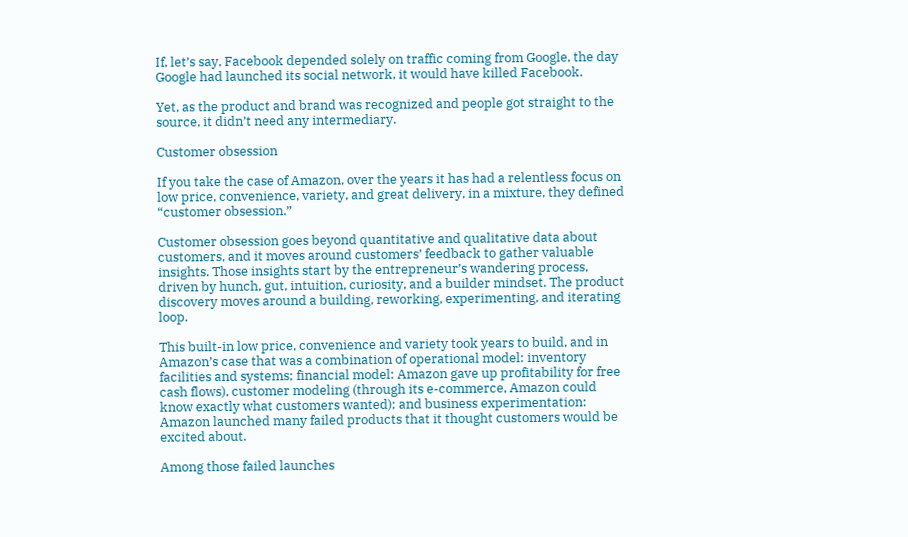If, let’s say, Facebook depended solely on traffic coming from Google, the day Google had launched its social network, it would have killed Facebook.

Yet, as the product and brand was recognized and people got straight to the source, it didn’t need any intermediary.

Customer obsession

If you take the case of Amazon, over the years it has had a relentless focus on low price, convenience, variety, and great delivery, in a mixture, they defined “customer obsession.”

Customer obsession goes beyond quantitative and qualitative data about customers, and it moves around customers’ feedback to gather valuable insights. Those insights start by the entrepreneur’s wandering process, driven by hunch, gut, intuition, curiosity, and a builder mindset. The product discovery moves around a building, reworking, experimenting, and iterating loop.

This built-in low price, convenience and variety took years to build, and in Amazon’s case that was a combination of operational model: inventory facilities and systems; financial model: Amazon gave up profitability for free cash flows), customer modeling (through its e-commerce, Amazon could know exactly what customers wanted); and business experimentation: Amazon launched many failed products that it thought customers would be excited about.

Among those failed launches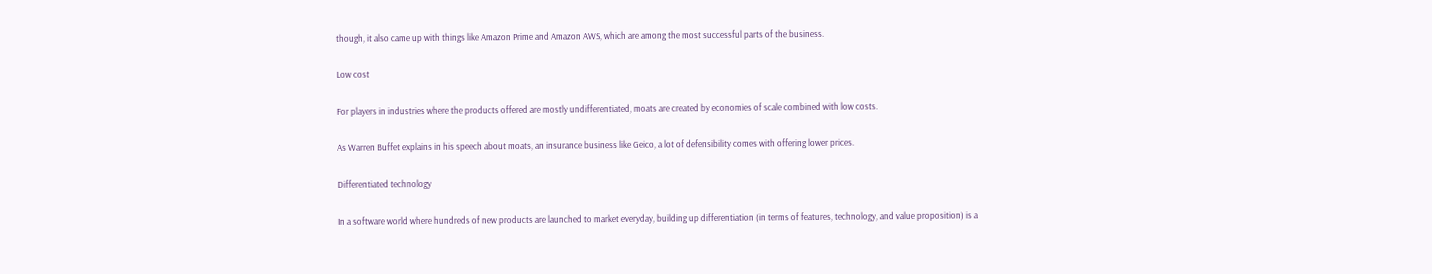though, it also came up with things like Amazon Prime and Amazon AWS, which are among the most successful parts of the business.

Low cost

For players in industries where the products offered are mostly undifferentiated, moats are created by economies of scale combined with low costs.

As Warren Buffet explains in his speech about moats, an insurance business like Geico, a lot of defensibility comes with offering lower prices.

Differentiated technology

In a software world where hundreds of new products are launched to market everyday, building up differentiation (in terms of features, technology, and value proposition) is a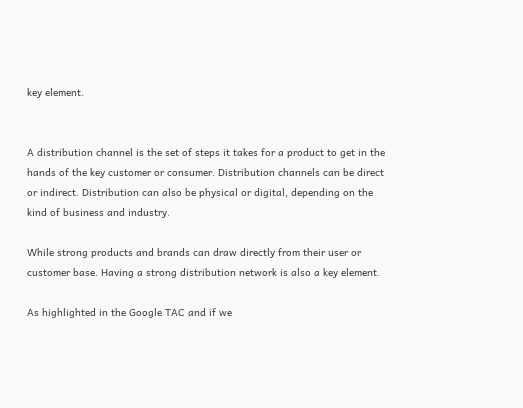key element.


A distribution channel is the set of steps it takes for a product to get in the hands of the key customer or consumer. Distribution channels can be direct or indirect. Distribution can also be physical or digital, depending on the kind of business and industry.

While strong products and brands can draw directly from their user or customer base. Having a strong distribution network is also a key element.

As highlighted in the Google TAC and if we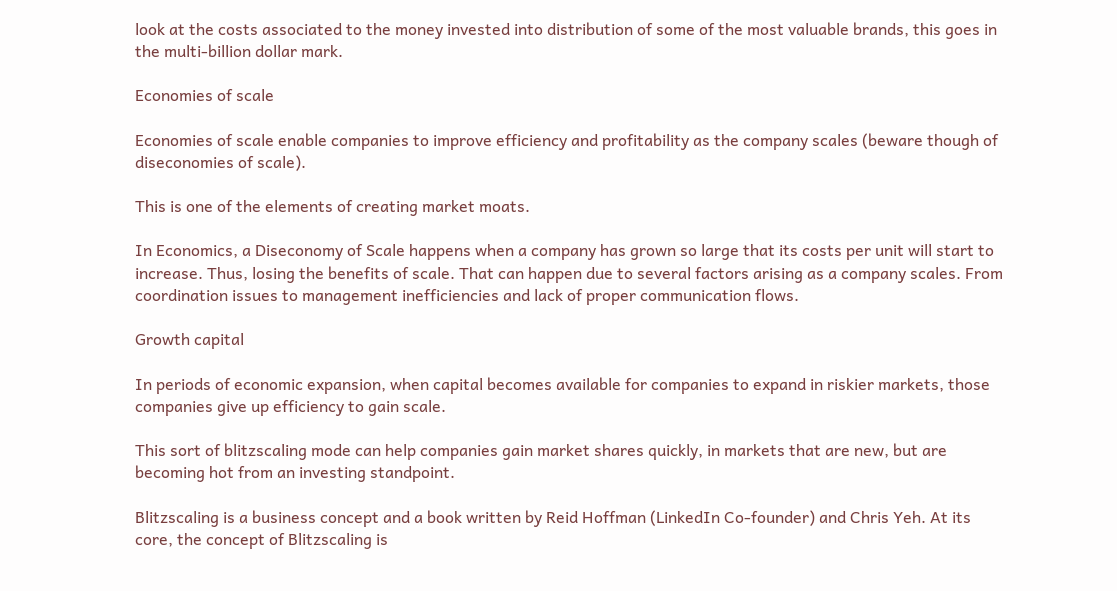look at the costs associated to the money invested into distribution of some of the most valuable brands, this goes in the multi-billion dollar mark.

Economies of scale

Economies of scale enable companies to improve efficiency and profitability as the company scales (beware though of diseconomies of scale).

This is one of the elements of creating market moats.

In Economics, a Diseconomy of Scale happens when a company has grown so large that its costs per unit will start to increase. Thus, losing the benefits of scale. That can happen due to several factors arising as a company scales. From coordination issues to management inefficiencies and lack of proper communication flows.

Growth capital

In periods of economic expansion, when capital becomes available for companies to expand in riskier markets, those companies give up efficiency to gain scale.

This sort of blitzscaling mode can help companies gain market shares quickly, in markets that are new, but are becoming hot from an investing standpoint.

Blitzscaling is a business concept and a book written by Reid Hoffman (LinkedIn Co-founder) and Chris Yeh. At its core, the concept of Blitzscaling is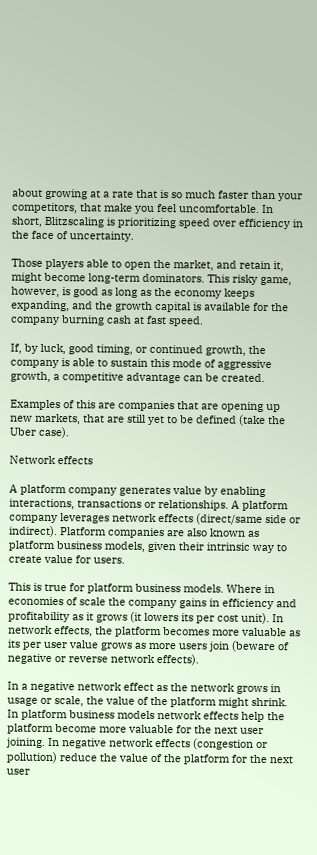about growing at a rate that is so much faster than your competitors, that make you feel uncomfortable. In short, Blitzscaling is prioritizing speed over efficiency in the face of uncertainty.

Those players able to open the market, and retain it, might become long-term dominators. This risky game, however, is good as long as the economy keeps expanding, and the growth capital is available for the company burning cash at fast speed.

If, by luck, good timing, or continued growth, the company is able to sustain this mode of aggressive growth, a competitive advantage can be created.

Examples of this are companies that are opening up new markets, that are still yet to be defined (take the Uber case).

Network effects

A platform company generates value by enabling interactions, transactions or relationships. A platform company leverages network effects (direct/same side or indirect). Platform companies are also known as platform business models, given their intrinsic way to create value for users.

This is true for platform business models. Where in economies of scale the company gains in efficiency and profitability as it grows (it lowers its per cost unit). In network effects, the platform becomes more valuable as its per user value grows as more users join (beware of negative or reverse network effects).

In a negative network effect as the network grows in usage or scale, the value of the platform might shrink. In platform business models network effects help the platform become more valuable for the next user joining. In negative network effects (congestion or pollution) reduce the value of the platform for the next user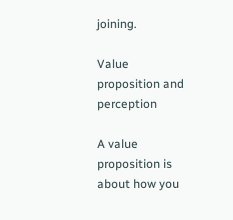joining.

Value proposition and perception

A value proposition is about how you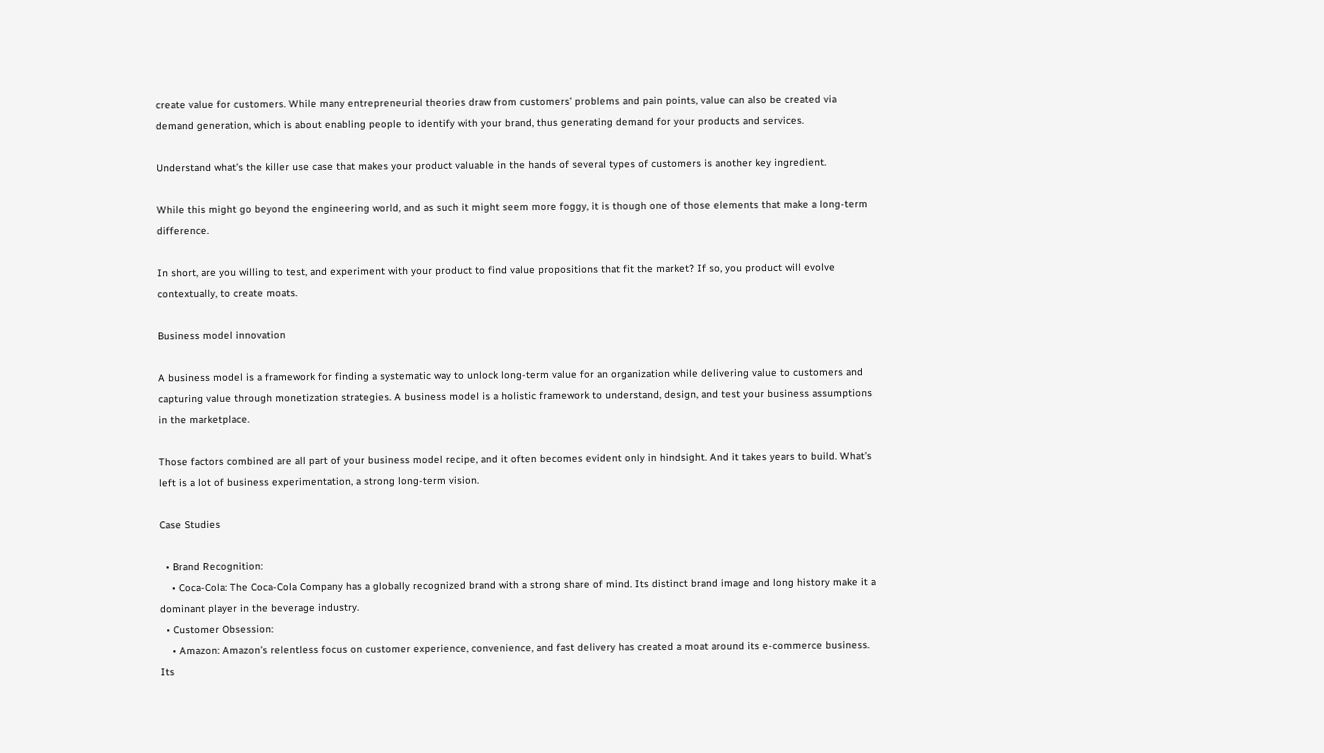create value for customers. While many entrepreneurial theories draw from customers’ problems and pain points, value can also be created via demand generation, which is about enabling people to identify with your brand, thus generating demand for your products and services.

Understand what’s the killer use case that makes your product valuable in the hands of several types of customers is another key ingredient.

While this might go beyond the engineering world, and as such it might seem more foggy, it is though one of those elements that make a long-term difference.

In short, are you willing to test, and experiment with your product to find value propositions that fit the market? If so, you product will evolve contextually, to create moats.

Business model innovation

A business model is a framework for finding a systematic way to unlock long-term value for an organization while delivering value to customers and capturing value through monetization strategies. A business model is a holistic framework to understand, design, and test your business assumptions in the marketplace.

Those factors combined are all part of your business model recipe, and it often becomes evident only in hindsight. And it takes years to build. What’s left is a lot of business experimentation, a strong long-term vision.

Case Studies

  • Brand Recognition:
    • Coca-Cola: The Coca-Cola Company has a globally recognized brand with a strong share of mind. Its distinct brand image and long history make it a dominant player in the beverage industry.
  • Customer Obsession:
    • Amazon: Amazon’s relentless focus on customer experience, convenience, and fast delivery has created a moat around its e-commerce business. Its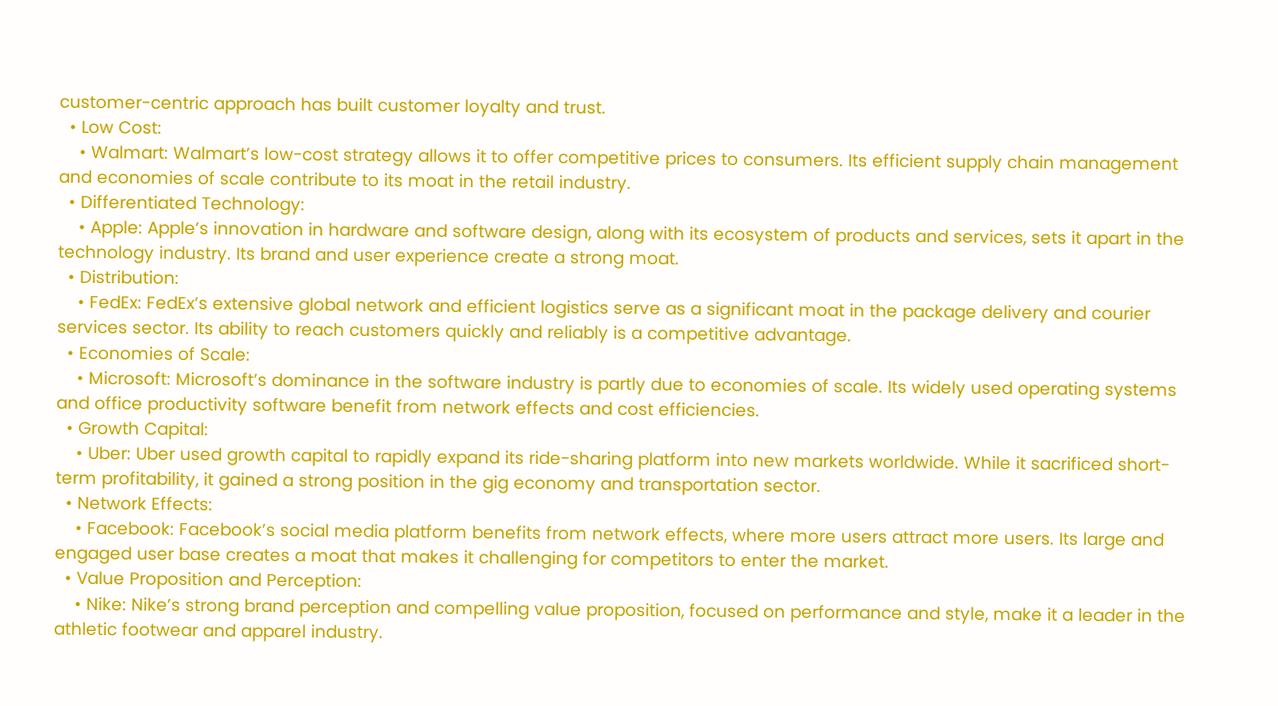customer-centric approach has built customer loyalty and trust.
  • Low Cost:
    • Walmart: Walmart’s low-cost strategy allows it to offer competitive prices to consumers. Its efficient supply chain management and economies of scale contribute to its moat in the retail industry.
  • Differentiated Technology:
    • Apple: Apple’s innovation in hardware and software design, along with its ecosystem of products and services, sets it apart in the technology industry. Its brand and user experience create a strong moat.
  • Distribution:
    • FedEx: FedEx’s extensive global network and efficient logistics serve as a significant moat in the package delivery and courier services sector. Its ability to reach customers quickly and reliably is a competitive advantage.
  • Economies of Scale:
    • Microsoft: Microsoft’s dominance in the software industry is partly due to economies of scale. Its widely used operating systems and office productivity software benefit from network effects and cost efficiencies.
  • Growth Capital:
    • Uber: Uber used growth capital to rapidly expand its ride-sharing platform into new markets worldwide. While it sacrificed short-term profitability, it gained a strong position in the gig economy and transportation sector.
  • Network Effects:
    • Facebook: Facebook’s social media platform benefits from network effects, where more users attract more users. Its large and engaged user base creates a moat that makes it challenging for competitors to enter the market.
  • Value Proposition and Perception:
    • Nike: Nike’s strong brand perception and compelling value proposition, focused on performance and style, make it a leader in the athletic footwear and apparel industry.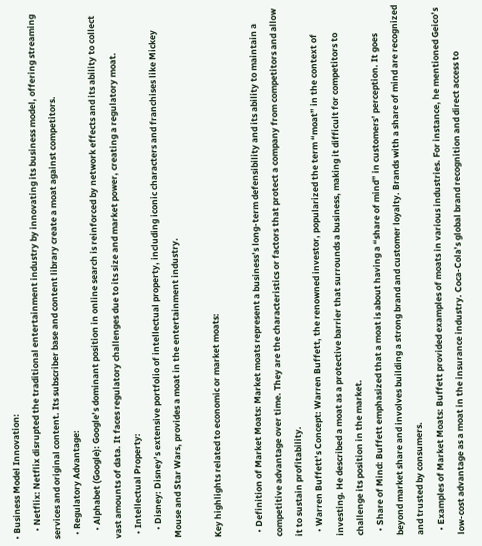• Business Model Innovation:
    • Netflix: Netflix disrupted the traditional entertainment industry by innovating its business model, offering streaming services and original content. Its subscriber base and content library create a moat against competitors.
  • Regulatory Advantage:
    • Alphabet (Google): Google’s dominant position in online search is reinforced by network effects and its ability to collect vast amounts of data. It faces regulatory challenges due to its size and market power, creating a regulatory moat.
  • Intellectual Property:
    • Disney: Disney’s extensive portfolio of intellectual property, including iconic characters and franchises like Mickey Mouse and Star Wars, provides a moat in the entertainment industry.

Key highlights related to economic or market moats:

  • Definition of Market Moats: Market moats represent a business’s long-term defensibility and its ability to maintain a competitive advantage over time. They are the characteristics or factors that protect a company from competitors and allow it to sustain profitability.
  • Warren Buffett’s Concept: Warren Buffett, the renowned investor, popularized the term “moat” in the context of investing. He described a moat as a protective barrier that surrounds a business, making it difficult for competitors to challenge its position in the market.
  • Share of Mind: Buffett emphasized that a moat is about having a “share of mind” in customers’ perception. It goes beyond market share and involves building a strong brand and customer loyalty. Brands with a share of mind are recognized and trusted by consumers.
  • Examples of Market Moats: Buffett provided examples of moats in various industries. For instance, he mentioned Geico’s low-cost advantage as a moat in the insurance industry. Coca-Cola’s global brand recognition and direct access to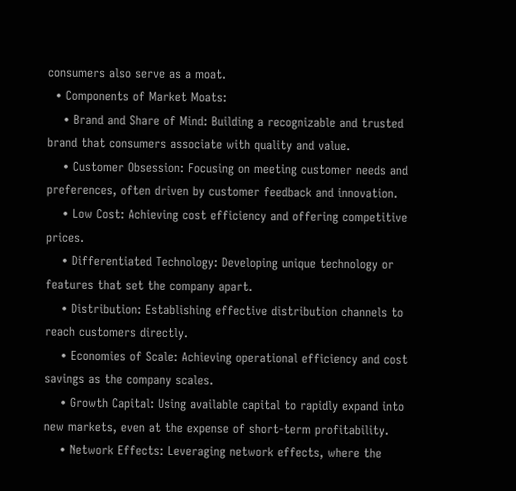consumers also serve as a moat.
  • Components of Market Moats:
    • Brand and Share of Mind: Building a recognizable and trusted brand that consumers associate with quality and value.
    • Customer Obsession: Focusing on meeting customer needs and preferences, often driven by customer feedback and innovation.
    • Low Cost: Achieving cost efficiency and offering competitive prices.
    • Differentiated Technology: Developing unique technology or features that set the company apart.
    • Distribution: Establishing effective distribution channels to reach customers directly.
    • Economies of Scale: Achieving operational efficiency and cost savings as the company scales.
    • Growth Capital: Using available capital to rapidly expand into new markets, even at the expense of short-term profitability.
    • Network Effects: Leveraging network effects, where the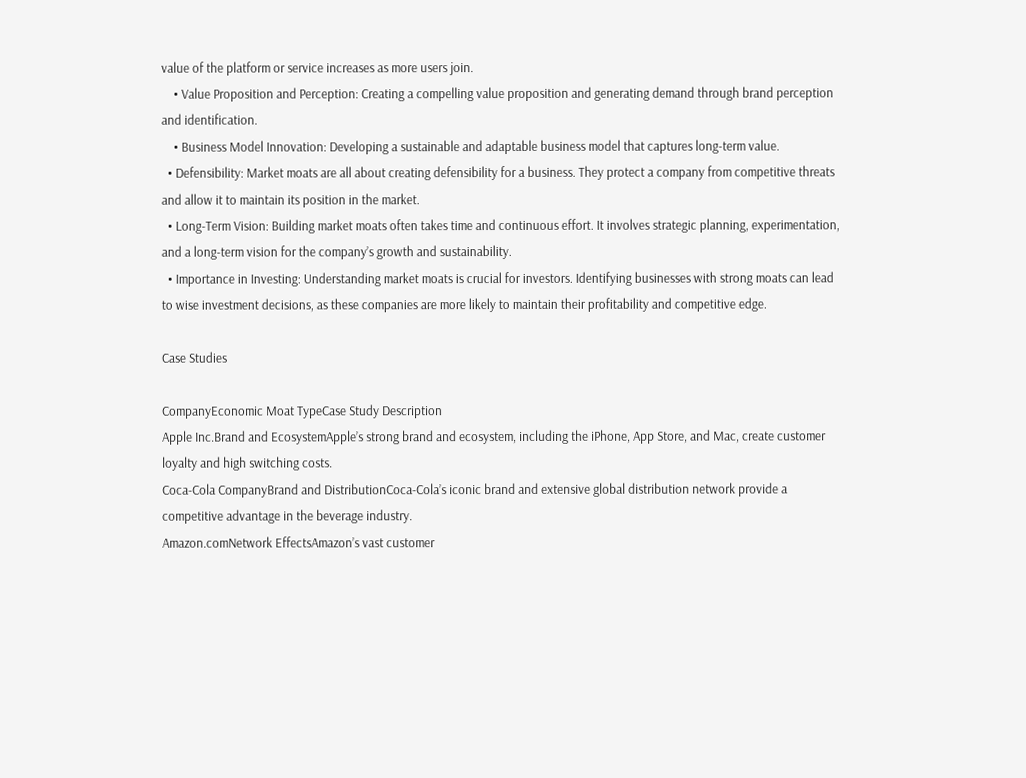value of the platform or service increases as more users join.
    • Value Proposition and Perception: Creating a compelling value proposition and generating demand through brand perception and identification.
    • Business Model Innovation: Developing a sustainable and adaptable business model that captures long-term value.
  • Defensibility: Market moats are all about creating defensibility for a business. They protect a company from competitive threats and allow it to maintain its position in the market.
  • Long-Term Vision: Building market moats often takes time and continuous effort. It involves strategic planning, experimentation, and a long-term vision for the company’s growth and sustainability.
  • Importance in Investing: Understanding market moats is crucial for investors. Identifying businesses with strong moats can lead to wise investment decisions, as these companies are more likely to maintain their profitability and competitive edge.

Case Studies

CompanyEconomic Moat TypeCase Study Description
Apple Inc.Brand and EcosystemApple’s strong brand and ecosystem, including the iPhone, App Store, and Mac, create customer loyalty and high switching costs.
Coca-Cola CompanyBrand and DistributionCoca-Cola’s iconic brand and extensive global distribution network provide a competitive advantage in the beverage industry.
Amazon.comNetwork EffectsAmazon’s vast customer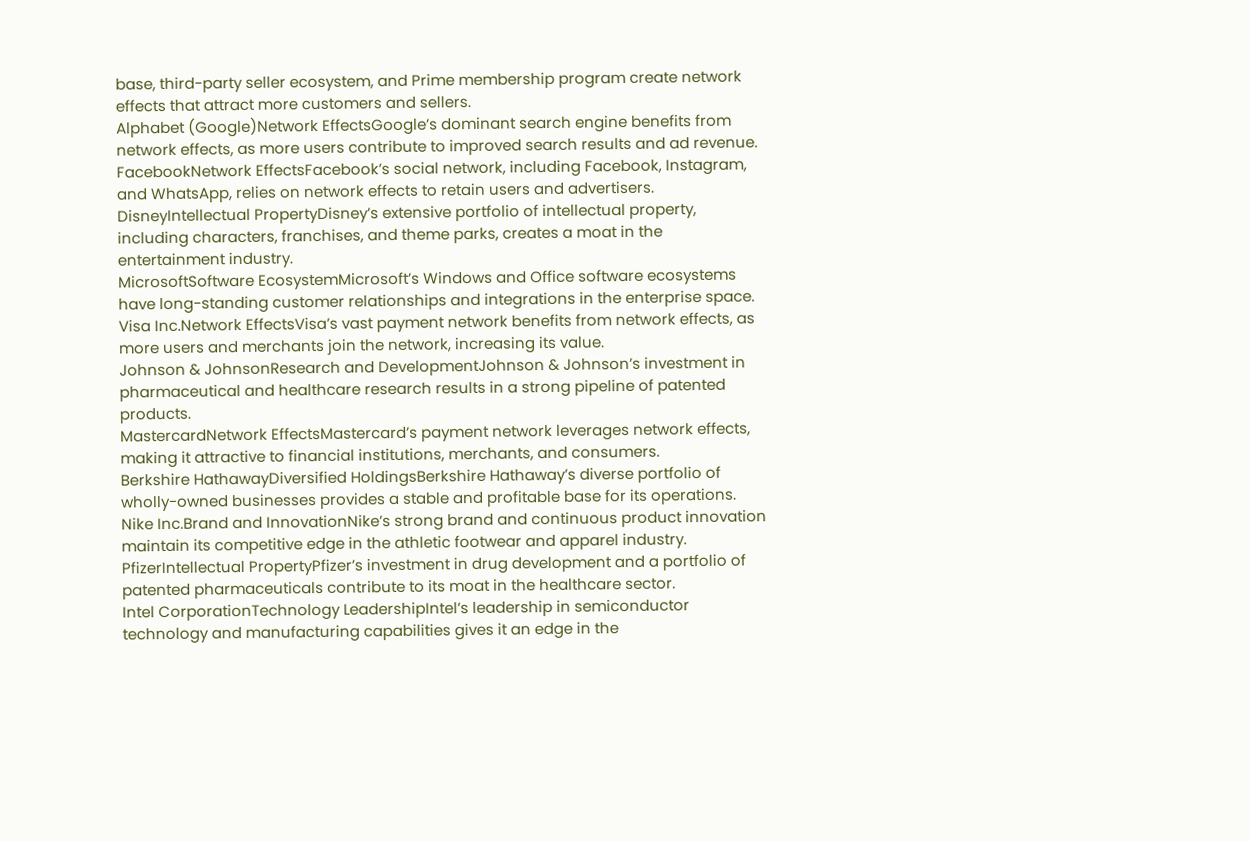base, third-party seller ecosystem, and Prime membership program create network effects that attract more customers and sellers.
Alphabet (Google)Network EffectsGoogle’s dominant search engine benefits from network effects, as more users contribute to improved search results and ad revenue.
FacebookNetwork EffectsFacebook’s social network, including Facebook, Instagram, and WhatsApp, relies on network effects to retain users and advertisers.
DisneyIntellectual PropertyDisney’s extensive portfolio of intellectual property, including characters, franchises, and theme parks, creates a moat in the entertainment industry.
MicrosoftSoftware EcosystemMicrosoft’s Windows and Office software ecosystems have long-standing customer relationships and integrations in the enterprise space.
Visa Inc.Network EffectsVisa’s vast payment network benefits from network effects, as more users and merchants join the network, increasing its value.
Johnson & JohnsonResearch and DevelopmentJohnson & Johnson’s investment in pharmaceutical and healthcare research results in a strong pipeline of patented products.
MastercardNetwork EffectsMastercard’s payment network leverages network effects, making it attractive to financial institutions, merchants, and consumers.
Berkshire HathawayDiversified HoldingsBerkshire Hathaway’s diverse portfolio of wholly-owned businesses provides a stable and profitable base for its operations.
Nike Inc.Brand and InnovationNike’s strong brand and continuous product innovation maintain its competitive edge in the athletic footwear and apparel industry.
PfizerIntellectual PropertyPfizer’s investment in drug development and a portfolio of patented pharmaceuticals contribute to its moat in the healthcare sector.
Intel CorporationTechnology LeadershipIntel’s leadership in semiconductor technology and manufacturing capabilities gives it an edge in the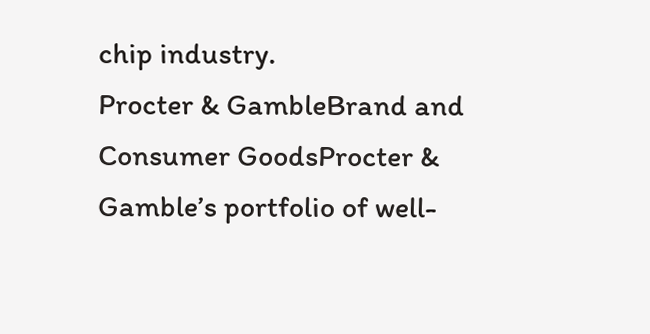chip industry.
Procter & GambleBrand and Consumer GoodsProcter & Gamble’s portfolio of well-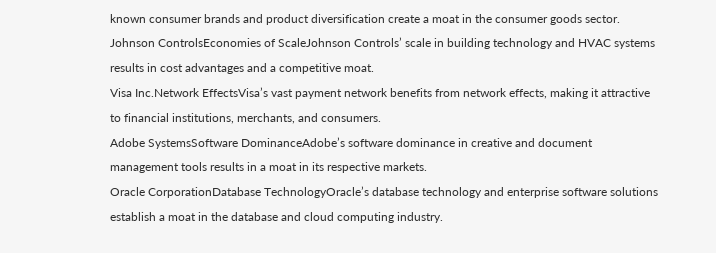known consumer brands and product diversification create a moat in the consumer goods sector.
Johnson ControlsEconomies of ScaleJohnson Controls’ scale in building technology and HVAC systems results in cost advantages and a competitive moat.
Visa Inc.Network EffectsVisa’s vast payment network benefits from network effects, making it attractive to financial institutions, merchants, and consumers.
Adobe SystemsSoftware DominanceAdobe’s software dominance in creative and document management tools results in a moat in its respective markets.
Oracle CorporationDatabase TechnologyOracle’s database technology and enterprise software solutions establish a moat in the database and cloud computing industry.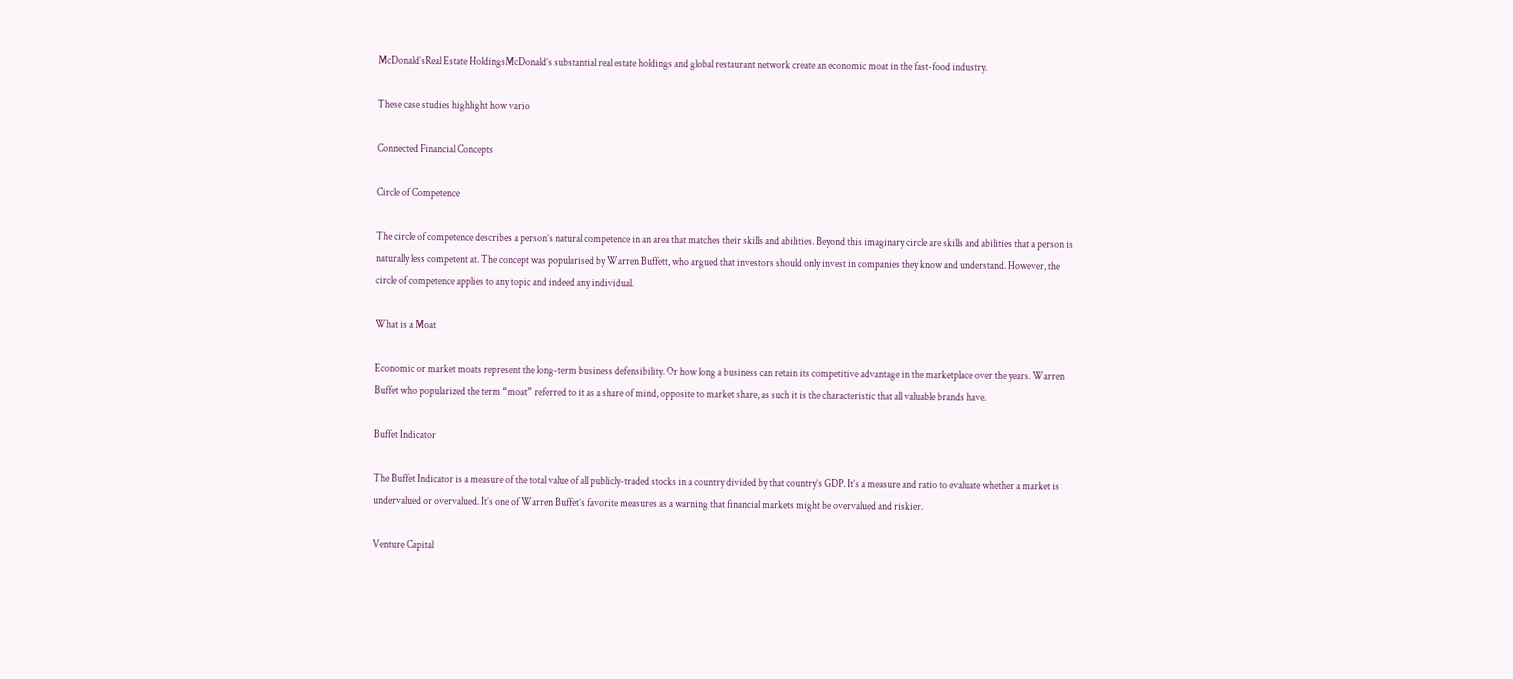McDonald’sReal Estate HoldingsMcDonald’s substantial real estate holdings and global restaurant network create an economic moat in the fast-food industry.

These case studies highlight how vario

Connected Financial Concepts

Circle of Competence

The circle of competence describes a person’s natural competence in an area that matches their skills and abilities. Beyond this imaginary circle are skills and abilities that a person is naturally less competent at. The concept was popularised by Warren Buffett, who argued that investors should only invest in companies they know and understand. However, the circle of competence applies to any topic and indeed any individual.

What is a Moat

Economic or market moats represent the long-term business defensibility. Or how long a business can retain its competitive advantage in the marketplace over the years. Warren Buffet who popularized the term “moat” referred to it as a share of mind, opposite to market share, as such it is the characteristic that all valuable brands have.

Buffet Indicator

The Buffet Indicator is a measure of the total value of all publicly-traded stocks in a country divided by that country’s GDP. It’s a measure and ratio to evaluate whether a market is undervalued or overvalued. It’s one of Warren Buffet’s favorite measures as a warning that financial markets might be overvalued and riskier.

Venture Capital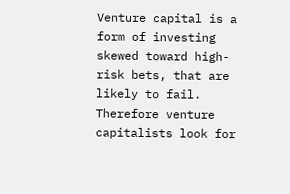Venture capital is a form of investing skewed toward high-risk bets, that are likely to fail. Therefore venture capitalists look for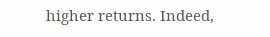higher returns. Indeed,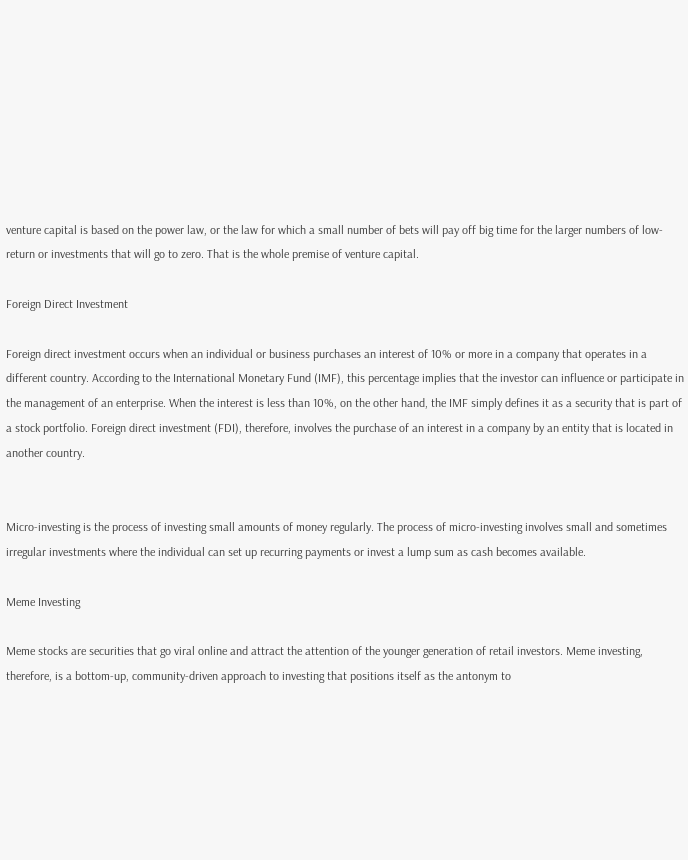venture capital is based on the power law, or the law for which a small number of bets will pay off big time for the larger numbers of low-return or investments that will go to zero. That is the whole premise of venture capital.

Foreign Direct Investment

Foreign direct investment occurs when an individual or business purchases an interest of 10% or more in a company that operates in a different country. According to the International Monetary Fund (IMF), this percentage implies that the investor can influence or participate in the management of an enterprise. When the interest is less than 10%, on the other hand, the IMF simply defines it as a security that is part of a stock portfolio. Foreign direct investment (FDI), therefore, involves the purchase of an interest in a company by an entity that is located in another country.


Micro-investing is the process of investing small amounts of money regularly. The process of micro-investing involves small and sometimes irregular investments where the individual can set up recurring payments or invest a lump sum as cash becomes available.

Meme Investing

Meme stocks are securities that go viral online and attract the attention of the younger generation of retail investors. Meme investing, therefore, is a bottom-up, community-driven approach to investing that positions itself as the antonym to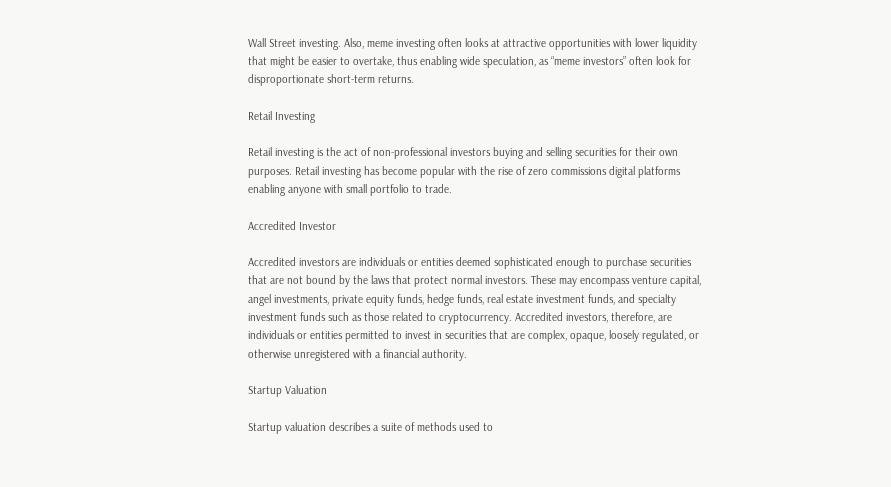Wall Street investing. Also, meme investing often looks at attractive opportunities with lower liquidity that might be easier to overtake, thus enabling wide speculation, as “meme investors” often look for disproportionate short-term returns.

Retail Investing

Retail investing is the act of non-professional investors buying and selling securities for their own purposes. Retail investing has become popular with the rise of zero commissions digital platforms enabling anyone with small portfolio to trade.

Accredited Investor

Accredited investors are individuals or entities deemed sophisticated enough to purchase securities that are not bound by the laws that protect normal investors. These may encompass venture capital, angel investments, private equity funds, hedge funds, real estate investment funds, and specialty investment funds such as those related to cryptocurrency. Accredited investors, therefore, are individuals or entities permitted to invest in securities that are complex, opaque, loosely regulated, or otherwise unregistered with a financial authority.

Startup Valuation

Startup valuation describes a suite of methods used to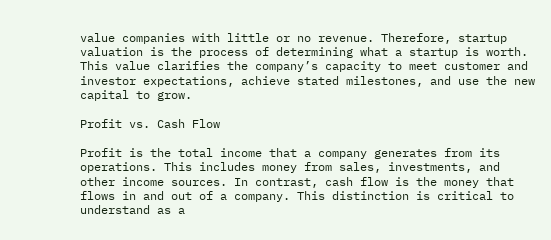value companies with little or no revenue. Therefore, startup valuation is the process of determining what a startup is worth. This value clarifies the company’s capacity to meet customer and investor expectations, achieve stated milestones, and use the new capital to grow.

Profit vs. Cash Flow

Profit is the total income that a company generates from its operations. This includes money from sales, investments, and other income sources. In contrast, cash flow is the money that flows in and out of a company. This distinction is critical to understand as a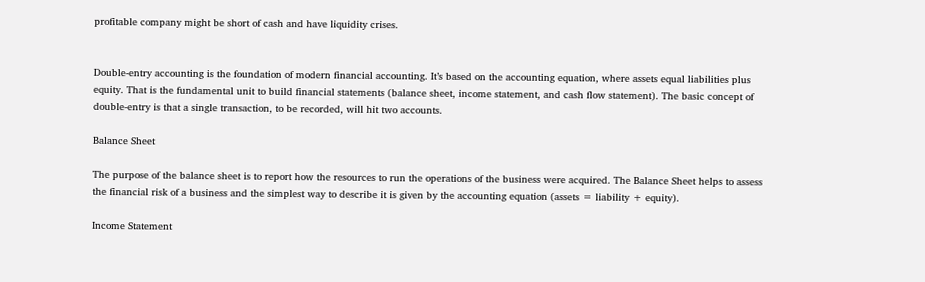profitable company might be short of cash and have liquidity crises.


Double-entry accounting is the foundation of modern financial accounting. It’s based on the accounting equation, where assets equal liabilities plus equity. That is the fundamental unit to build financial statements (balance sheet, income statement, and cash flow statement). The basic concept of double-entry is that a single transaction, to be recorded, will hit two accounts.

Balance Sheet

The purpose of the balance sheet is to report how the resources to run the operations of the business were acquired. The Balance Sheet helps to assess the financial risk of a business and the simplest way to describe it is given by the accounting equation (assets = liability + equity).

Income Statement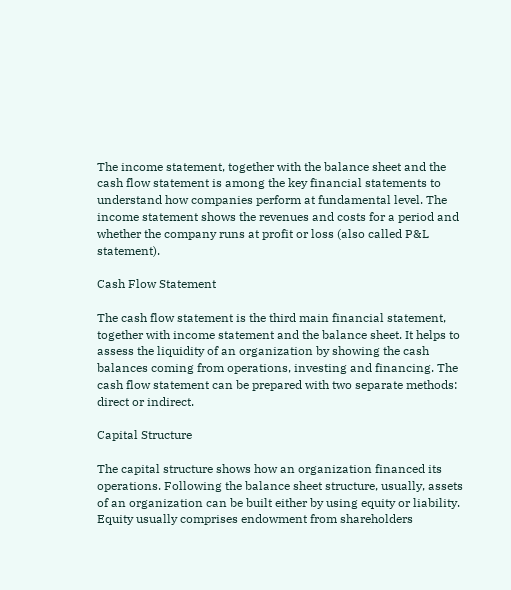The income statement, together with the balance sheet and the cash flow statement is among the key financial statements to understand how companies perform at fundamental level. The income statement shows the revenues and costs for a period and whether the company runs at profit or loss (also called P&L statement).

Cash Flow Statement

The cash flow statement is the third main financial statement, together with income statement and the balance sheet. It helps to assess the liquidity of an organization by showing the cash balances coming from operations, investing and financing. The cash flow statement can be prepared with two separate methods: direct or indirect.

Capital Structure

The capital structure shows how an organization financed its operations. Following the balance sheet structure, usually, assets of an organization can be built either by using equity or liability. Equity usually comprises endowment from shareholders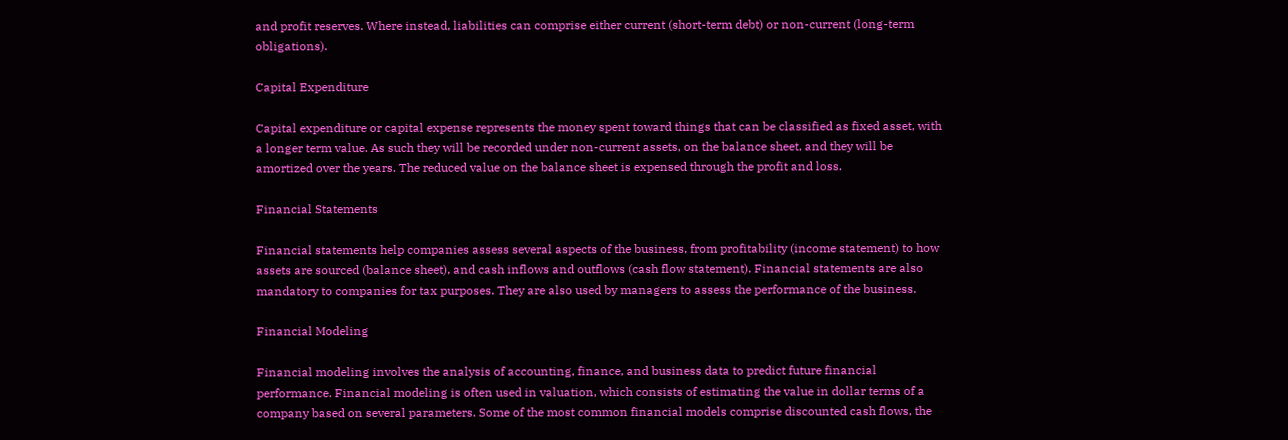and profit reserves. Where instead, liabilities can comprise either current (short-term debt) or non-current (long-term obligations).

Capital Expenditure

Capital expenditure or capital expense represents the money spent toward things that can be classified as fixed asset, with a longer term value. As such they will be recorded under non-current assets, on the balance sheet, and they will be amortized over the years. The reduced value on the balance sheet is expensed through the profit and loss.

Financial Statements

Financial statements help companies assess several aspects of the business, from profitability (income statement) to how assets are sourced (balance sheet), and cash inflows and outflows (cash flow statement). Financial statements are also mandatory to companies for tax purposes. They are also used by managers to assess the performance of the business.

Financial Modeling

Financial modeling involves the analysis of accounting, finance, and business data to predict future financial performance. Financial modeling is often used in valuation, which consists of estimating the value in dollar terms of a company based on several parameters. Some of the most common financial models comprise discounted cash flows, the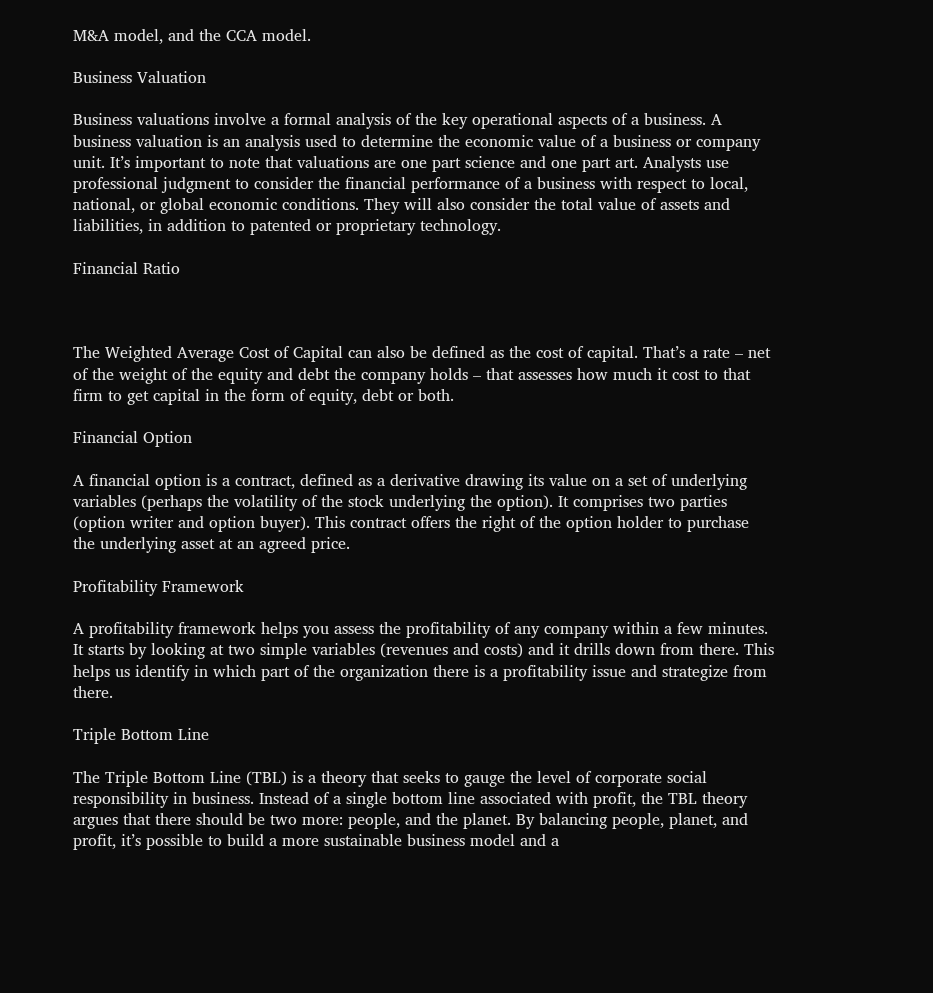M&A model, and the CCA model.

Business Valuation

Business valuations involve a formal analysis of the key operational aspects of a business. A business valuation is an analysis used to determine the economic value of a business or company unit. It’s important to note that valuations are one part science and one part art. Analysts use professional judgment to consider the financial performance of a business with respect to local, national, or global economic conditions. They will also consider the total value of assets and liabilities, in addition to patented or proprietary technology.

Financial Ratio



The Weighted Average Cost of Capital can also be defined as the cost of capital. That’s a rate – net of the weight of the equity and debt the company holds – that assesses how much it cost to that firm to get capital in the form of equity, debt or both.

Financial Option

A financial option is a contract, defined as a derivative drawing its value on a set of underlying variables (perhaps the volatility of the stock underlying the option). It comprises two parties (option writer and option buyer). This contract offers the right of the option holder to purchase the underlying asset at an agreed price.

Profitability Framework

A profitability framework helps you assess the profitability of any company within a few minutes. It starts by looking at two simple variables (revenues and costs) and it drills down from there. This helps us identify in which part of the organization there is a profitability issue and strategize from there.

Triple Bottom Line

The Triple Bottom Line (TBL) is a theory that seeks to gauge the level of corporate social responsibility in business. Instead of a single bottom line associated with profit, the TBL theory argues that there should be two more: people, and the planet. By balancing people, planet, and profit, it’s possible to build a more sustainable business model and a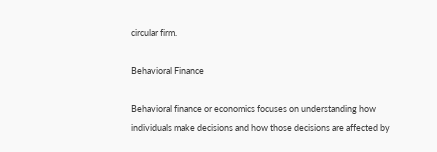circular firm.

Behavioral Finance

Behavioral finance or economics focuses on understanding how individuals make decisions and how those decisions are affected by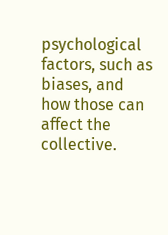psychological factors, such as biases, and how those can affect the collective.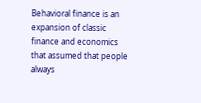Behavioral finance is an expansion of classic finance and economics that assumed that people always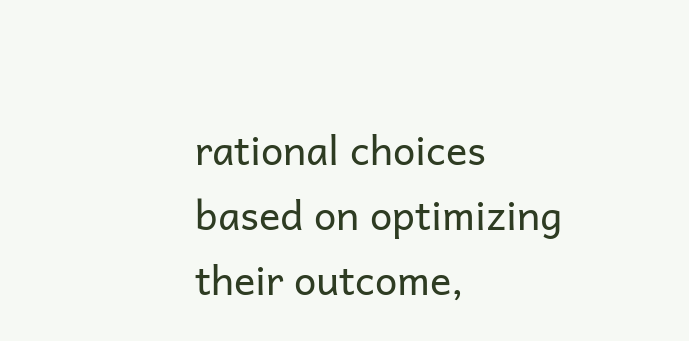rational choices based on optimizing their outcome,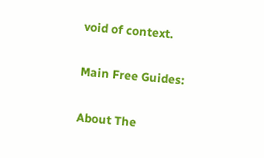void of context.

Main Free Guides:

About The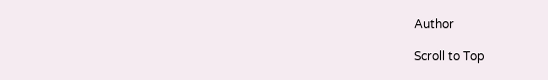Author

Scroll to Top